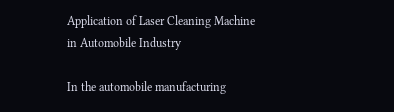Application of Laser Cleaning Machine in Automobile Industry

In the automobile manufacturing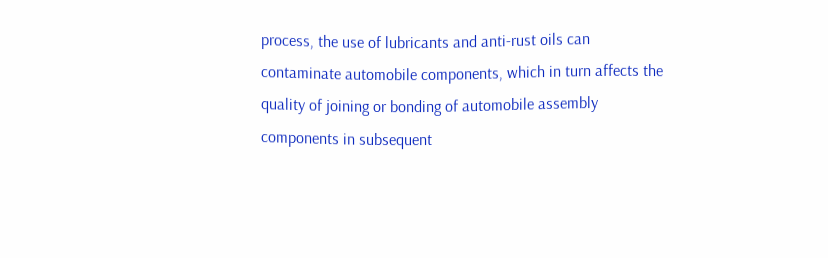process, the use of lubricants and anti-rust oils can contaminate automobile components, which in turn affects the quality of joining or bonding of automobile assembly components in subsequent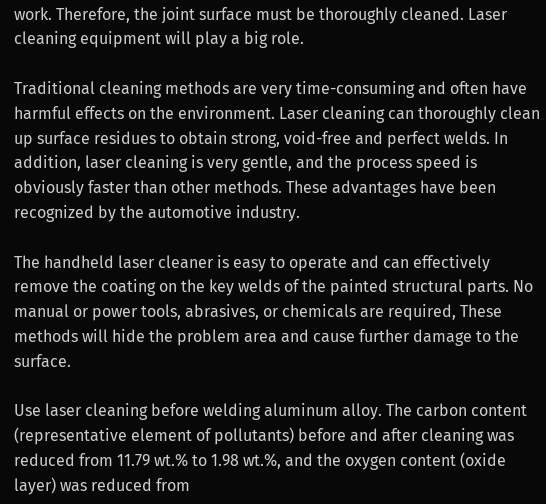work. Therefore, the joint surface must be thoroughly cleaned. Laser cleaning equipment will play a big role.

Traditional cleaning methods are very time-consuming and often have harmful effects on the environment. Laser cleaning can thoroughly clean up surface residues to obtain strong, void-free and perfect welds. In addition, laser cleaning is very gentle, and the process speed is obviously faster than other methods. These advantages have been recognized by the automotive industry.

The handheld laser cleaner is easy to operate and can effectively remove the coating on the key welds of the painted structural parts. No manual or power tools, abrasives, or chemicals are required, These methods will hide the problem area and cause further damage to the surface.

Use laser cleaning before welding aluminum alloy. The carbon content (representative element of pollutants) before and after cleaning was reduced from 11.79 wt.% to 1.98 wt.%, and the oxygen content (oxide layer) was reduced from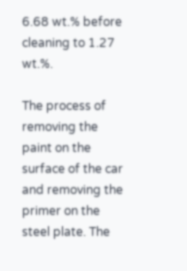6.68 wt.% before cleaning to 1.27 wt.%.

The process of removing the paint on the surface of the car and removing the primer on the steel plate. The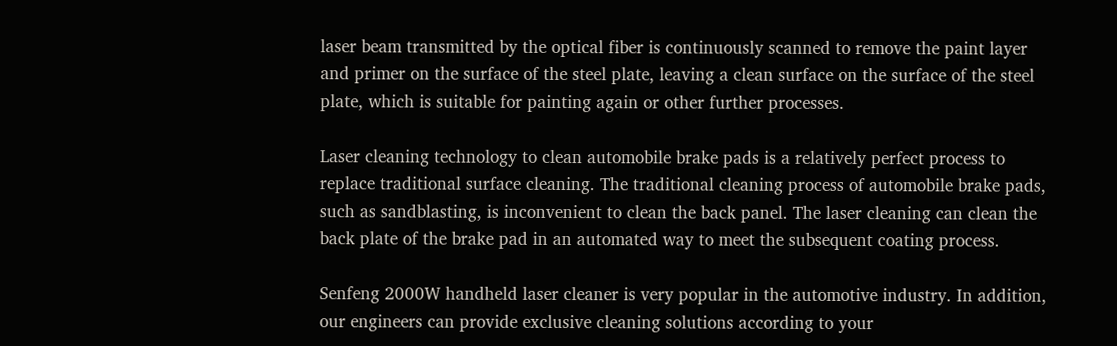laser beam transmitted by the optical fiber is continuously scanned to remove the paint layer and primer on the surface of the steel plate, leaving a clean surface on the surface of the steel plate, which is suitable for painting again or other further processes.

Laser cleaning technology to clean automobile brake pads is a relatively perfect process to replace traditional surface cleaning. The traditional cleaning process of automobile brake pads, such as sandblasting, is inconvenient to clean the back panel. The laser cleaning can clean the back plate of the brake pad in an automated way to meet the subsequent coating process.

Senfeng 2000W handheld laser cleaner is very popular in the automotive industry. In addition, our engineers can provide exclusive cleaning solutions according to your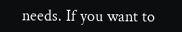needs. If you want to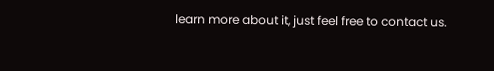learn more about it, just feel free to contact us.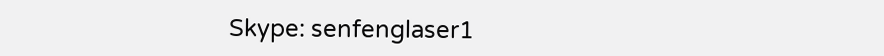Skype: senfenglaser1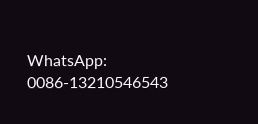WhatsApp: 0086-13210546543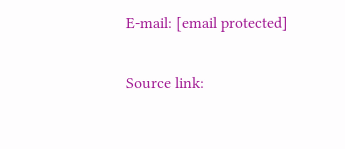E-mail: [email protected]

Source link: